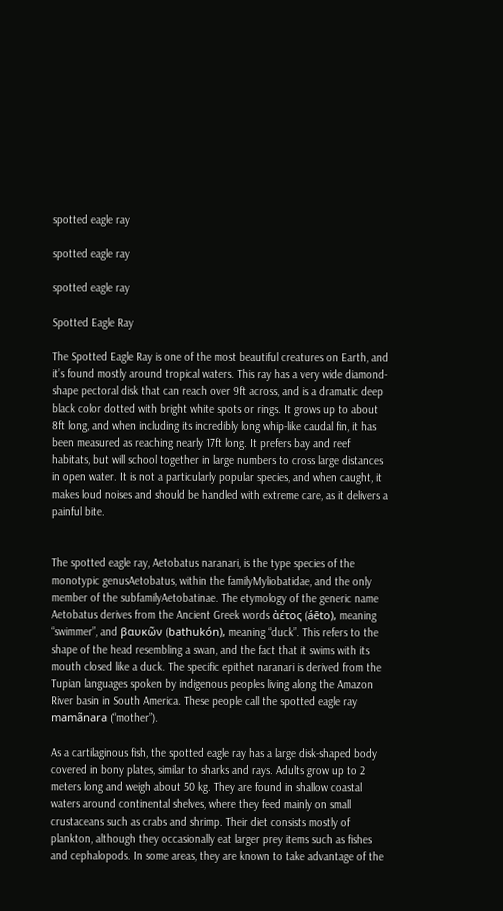spotted eagle ray

spotted eagle ray

spotted eagle ray

Spotted Eagle Ray

The Spotted Eagle Ray is one of the most beautiful creatures on Earth, and it’s found mostly around tropical waters. This ray has a very wide diamond-shape pectoral disk that can reach over 9ft across, and is a dramatic deep black color dotted with bright white spots or rings. It grows up to about 8ft long, and when including its incredibly long whip-like caudal fin, it has been measured as reaching nearly 17ft long. It prefers bay and reef habitats, but will school together in large numbers to cross large distances in open water. It is not a particularly popular species, and when caught, it makes loud noises and should be handled with extreme care, as it delivers a painful bite.


The spotted eagle ray, Aetobatus naranari, is the type species of the monotypic genusAetobatus, within the familyMyliobatidae, and the only member of the subfamilyAetobatinae. The etymology of the generic name Aetobatus derives from the Ancient Greek words ἀέτος (áēto), meaning “swimmer”, and βαυκῶν (bathukón), meaning “duck”. This refers to the shape of the head resembling a swan, and the fact that it swims with its mouth closed like a duck. The specific epithet naranari is derived from the Tupian languages spoken by indigenous peoples living along the Amazon River basin in South America. These people call the spotted eagle ray mamãnara (“mother”).

As a cartilaginous fish, the spotted eagle ray has a large disk-shaped body covered in bony plates, similar to sharks and rays. Adults grow up to 2 meters long and weigh about 50 kg. They are found in shallow coastal waters around continental shelves, where they feed mainly on small crustaceans such as crabs and shrimp. Their diet consists mostly of plankton, although they occasionally eat larger prey items such as fishes and cephalopods. In some areas, they are known to take advantage of the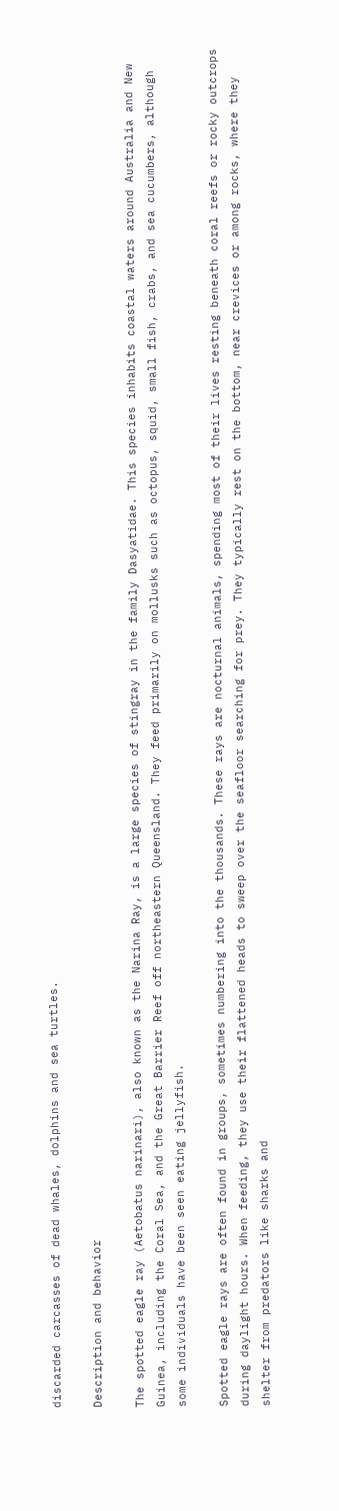discarded carcasses of dead whales, dolphins and sea turtles.

Description and behavior

The spotted eagle ray (Aetobatus narinari), also known as the Narina Ray, is a large species of stingray in the family Dasyatidae. This species inhabits coastal waters around Australia and New Guinea, including the Coral Sea, and the Great Barrier Reef off northeastern Queensland. They feed primarily on mollusks such as octopus, squid, small fish, crabs, and sea cucumbers, although some individuals have been seen eating jellyfish.

Spotted eagle rays are often found in groups, sometimes numbering into the thousands. These rays are nocturnal animals, spending most of their lives resting beneath coral reefs or rocky outcrops during daylight hours. When feeding, they use their flattened heads to sweep over the seafloor searching for prey. They typically rest on the bottom, near crevices or among rocks, where they shelter from predators like sharks and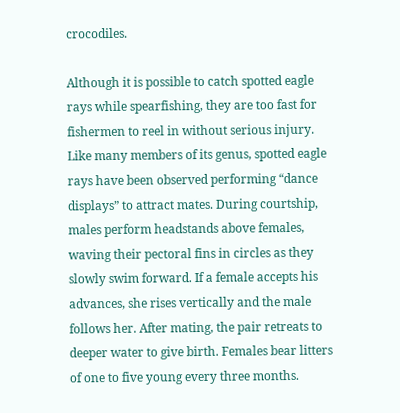crocodiles.

Although it is possible to catch spotted eagle rays while spearfishing, they are too fast for fishermen to reel in without serious injury. Like many members of its genus, spotted eagle rays have been observed performing “dance displays” to attract mates. During courtship, males perform headstands above females, waving their pectoral fins in circles as they slowly swim forward. If a female accepts his advances, she rises vertically and the male follows her. After mating, the pair retreats to deeper water to give birth. Females bear litters of one to five young every three months.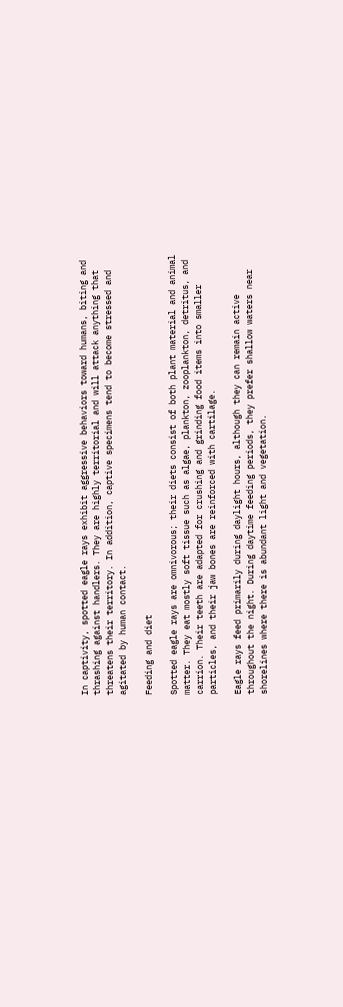In captivity, spotted eagle rays exhibit aggressive behaviors toward humans, biting and thrashing against handlers. They are highly territorial and will attack anything that threatens their territory. In addition, captive specimens tend to become stressed and agitated by human contact.

Feeding and diet

Spotted eagle rays are omnivorous; their diets consist of both plant material and animal matter. They eat mostly soft tissue such as algae, plankton, zooplankton, detritus, and carrion. Their teeth are adapted for crushing and grinding food items into smaller particles, and their jaw bones are reinforced with cartilage.

Eagle rays feed primarily during daylight hours, although they can remain active throughout the night. During daytime feeding periods, they prefer shallow waters near shorelines where there is abundant light and vegetation.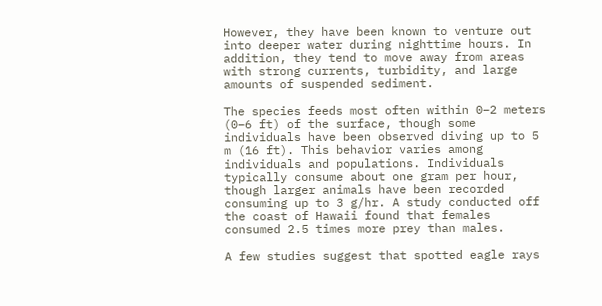However, they have been known to venture out into deeper water during nighttime hours. In addition, they tend to move away from areas with strong currents, turbidity, and large amounts of suspended sediment.

The species feeds most often within 0–2 meters (0–6 ft) of the surface, though some individuals have been observed diving up to 5 m (16 ft). This behavior varies among individuals and populations. Individuals typically consume about one gram per hour, though larger animals have been recorded consuming up to 3 g/hr. A study conducted off the coast of Hawaii found that females consumed 2.5 times more prey than males.

A few studies suggest that spotted eagle rays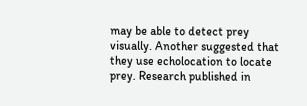may be able to detect prey visually. Another suggested that they use echolocation to locate prey. Research published in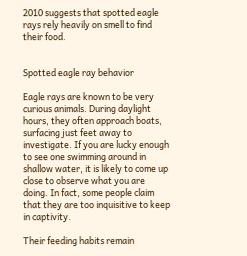2010 suggests that spotted eagle rays rely heavily on smell to find their food.


Spotted eagle ray behavior

Eagle rays are known to be very curious animals. During daylight hours, they often approach boats, surfacing just feet away to investigate. If you are lucky enough to see one swimming around in shallow water, it is likely to come up close to observe what you are doing. In fact, some people claim that they are too inquisitive to keep in captivity.

Their feeding habits remain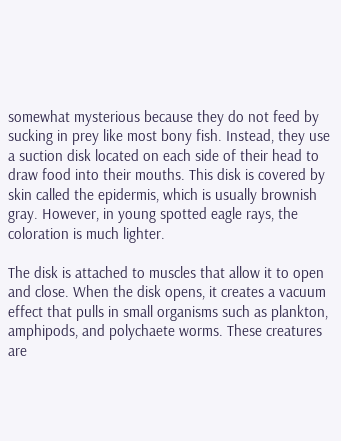somewhat mysterious because they do not feed by sucking in prey like most bony fish. Instead, they use a suction disk located on each side of their head to draw food into their mouths. This disk is covered by skin called the epidermis, which is usually brownish gray. However, in young spotted eagle rays, the coloration is much lighter.

The disk is attached to muscles that allow it to open and close. When the disk opens, it creates a vacuum effect that pulls in small organisms such as plankton, amphipods, and polychaete worms. These creatures are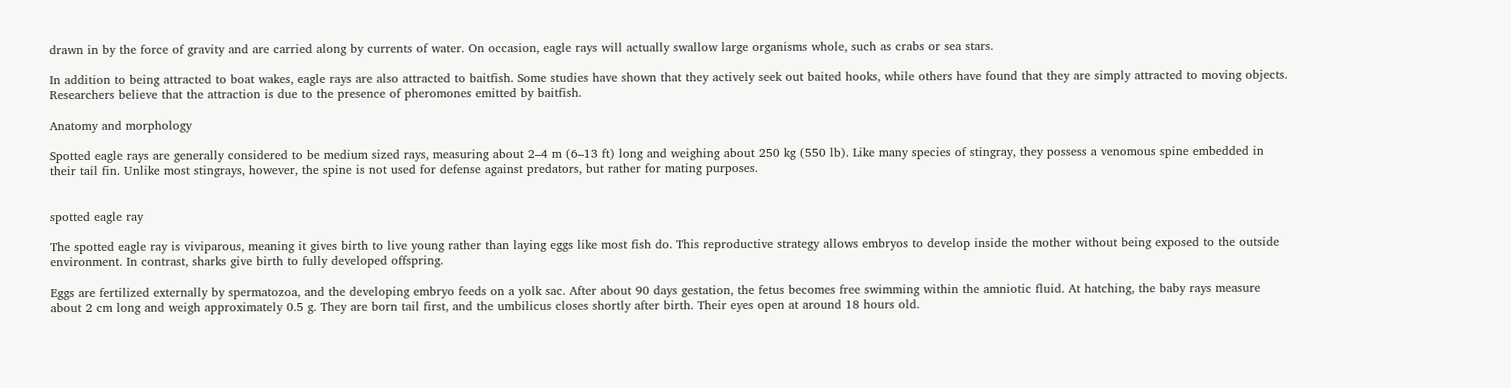drawn in by the force of gravity and are carried along by currents of water. On occasion, eagle rays will actually swallow large organisms whole, such as crabs or sea stars.

In addition to being attracted to boat wakes, eagle rays are also attracted to baitfish. Some studies have shown that they actively seek out baited hooks, while others have found that they are simply attracted to moving objects. Researchers believe that the attraction is due to the presence of pheromones emitted by baitfish.

Anatomy and morphology

Spotted eagle rays are generally considered to be medium sized rays, measuring about 2–4 m (6–13 ft) long and weighing about 250 kg (550 lb). Like many species of stingray, they possess a venomous spine embedded in their tail fin. Unlike most stingrays, however, the spine is not used for defense against predators, but rather for mating purposes.


spotted eagle ray

The spotted eagle ray is viviparous, meaning it gives birth to live young rather than laying eggs like most fish do. This reproductive strategy allows embryos to develop inside the mother without being exposed to the outside environment. In contrast, sharks give birth to fully developed offspring.

Eggs are fertilized externally by spermatozoa, and the developing embryo feeds on a yolk sac. After about 90 days gestation, the fetus becomes free swimming within the amniotic fluid. At hatching, the baby rays measure about 2 cm long and weigh approximately 0.5 g. They are born tail first, and the umbilicus closes shortly after birth. Their eyes open at around 18 hours old.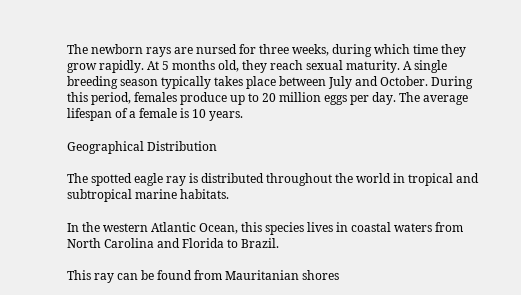The newborn rays are nursed for three weeks, during which time they grow rapidly. At 5 months old, they reach sexual maturity. A single breeding season typically takes place between July and October. During this period, females produce up to 20 million eggs per day. The average lifespan of a female is 10 years.

Geographical Distribution

The spotted eagle ray is distributed throughout the world in tropical and subtropical marine habitats.

In the western Atlantic Ocean, this species lives in coastal waters from North Carolina and Florida to Brazil.

This ray can be found from Mauritanian shores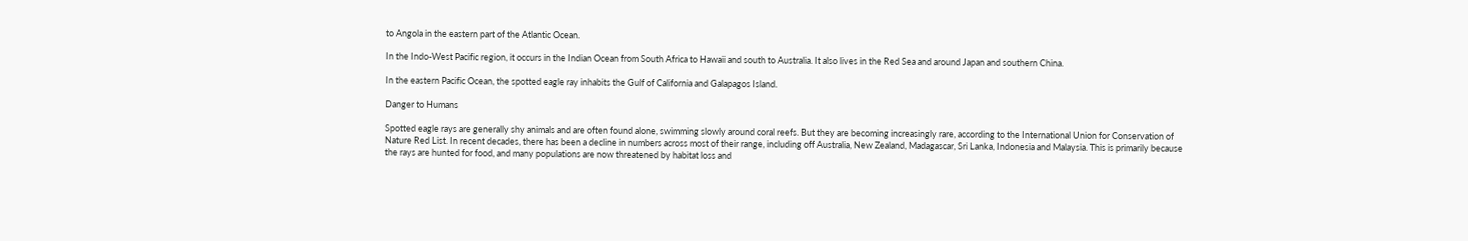to Angola in the eastern part of the Atlantic Ocean.

In the Indo-West Pacific region, it occurs in the Indian Ocean from South Africa to Hawaii and south to Australia. It also lives in the Red Sea and around Japan and southern China.

In the eastern Pacific Ocean, the spotted eagle ray inhabits the Gulf of California and Galapagos Island.

Danger to Humans

Spotted eagle rays are generally shy animals and are often found alone, swimming slowly around coral reefs. But they are becoming increasingly rare, according to the International Union for Conservation of Nature Red List. In recent decades, there has been a decline in numbers across most of their range, including off Australia, New Zealand, Madagascar, Sri Lanka, Indonesia and Malaysia. This is primarily because the rays are hunted for food, and many populations are now threatened by habitat loss and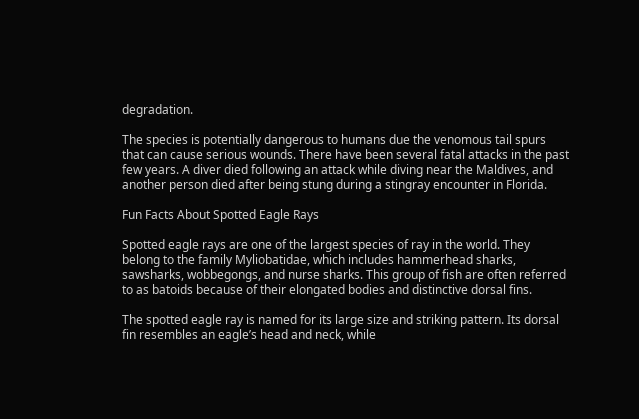degradation.

The species is potentially dangerous to humans due the venomous tail spurs that can cause serious wounds. There have been several fatal attacks in the past few years. A diver died following an attack while diving near the Maldives, and another person died after being stung during a stingray encounter in Florida.

Fun Facts About Spotted Eagle Rays

Spotted eagle rays are one of the largest species of ray in the world. They belong to the family Myliobatidae, which includes hammerhead sharks, sawsharks, wobbegongs, and nurse sharks. This group of fish are often referred to as batoids because of their elongated bodies and distinctive dorsal fins.

The spotted eagle ray is named for its large size and striking pattern. Its dorsal fin resembles an eagle’s head and neck, while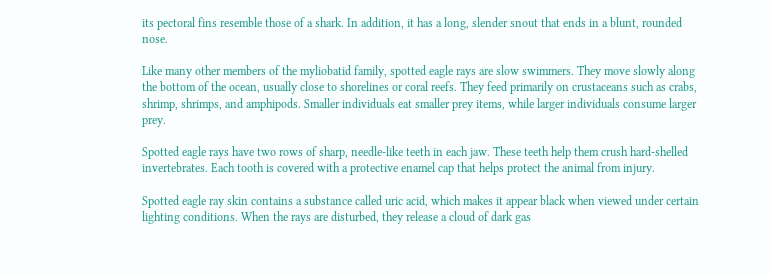its pectoral fins resemble those of a shark. In addition, it has a long, slender snout that ends in a blunt, rounded nose.

Like many other members of the myliobatid family, spotted eagle rays are slow swimmers. They move slowly along the bottom of the ocean, usually close to shorelines or coral reefs. They feed primarily on crustaceans such as crabs, shrimp, shrimps, and amphipods. Smaller individuals eat smaller prey items, while larger individuals consume larger prey.

Spotted eagle rays have two rows of sharp, needle-like teeth in each jaw. These teeth help them crush hard-shelled invertebrates. Each tooth is covered with a protective enamel cap that helps protect the animal from injury.

Spotted eagle ray skin contains a substance called uric acid, which makes it appear black when viewed under certain lighting conditions. When the rays are disturbed, they release a cloud of dark gas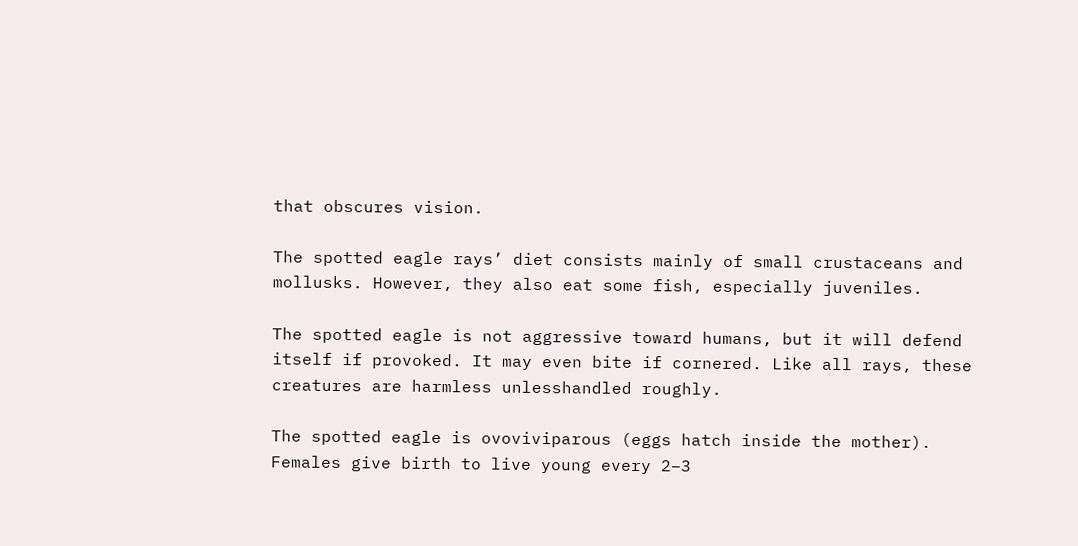that obscures vision.

The spotted eagle rays’ diet consists mainly of small crustaceans and mollusks. However, they also eat some fish, especially juveniles.

The spotted eagle is not aggressive toward humans, but it will defend itself if provoked. It may even bite if cornered. Like all rays, these creatures are harmless unlesshandled roughly.

The spotted eagle is ovoviviparous (eggs hatch inside the mother). Females give birth to live young every 2–3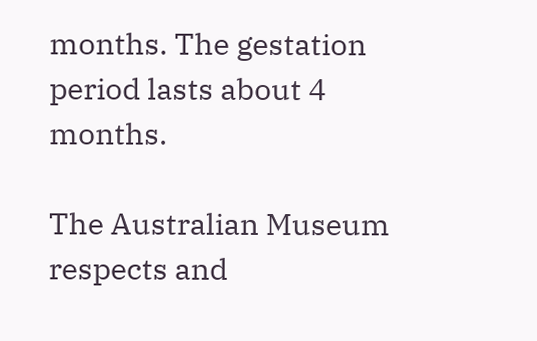months. The gestation period lasts about 4 months.

The Australian Museum respects and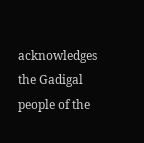acknowledges the Gadigal people of the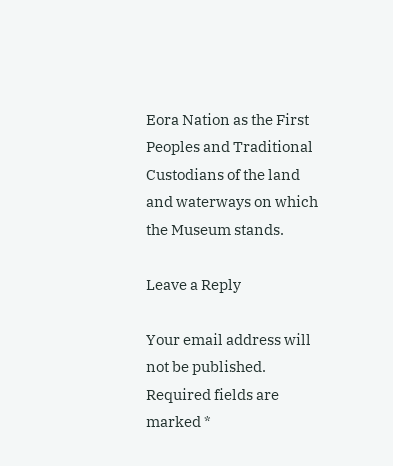Eora Nation as the First Peoples and Traditional Custodians of the land and waterways on which the Museum stands.

Leave a Reply

Your email address will not be published. Required fields are marked *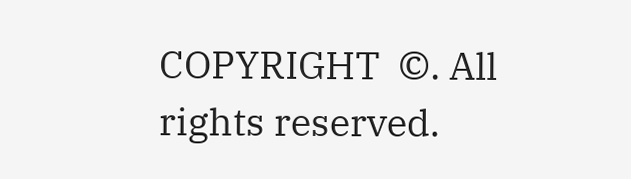COPYRIGHT  ©. All rights reserved.